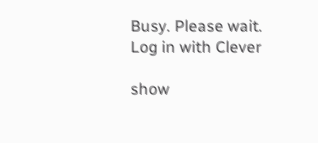Busy. Please wait.
Log in with Clever

show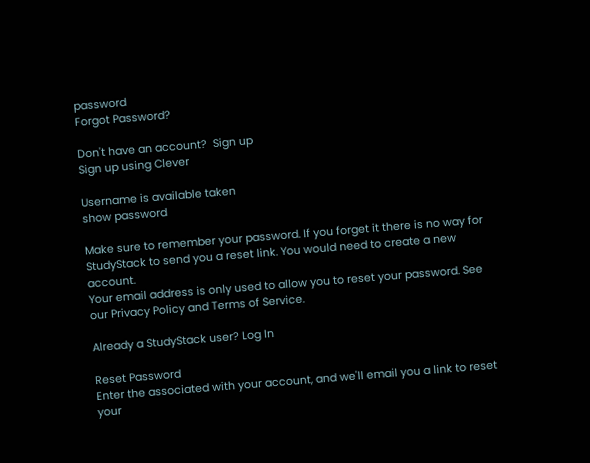password
Forgot Password?

Don't have an account?  Sign up
Sign up using Clever

Username is available taken
show password

Make sure to remember your password. If you forget it there is no way for StudyStack to send you a reset link. You would need to create a new account.
Your email address is only used to allow you to reset your password. See our Privacy Policy and Terms of Service.

Already a StudyStack user? Log In

Reset Password
Enter the associated with your account, and we'll email you a link to reset your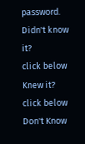password.
Didn't know it?
click below
Knew it?
click below
Don't Know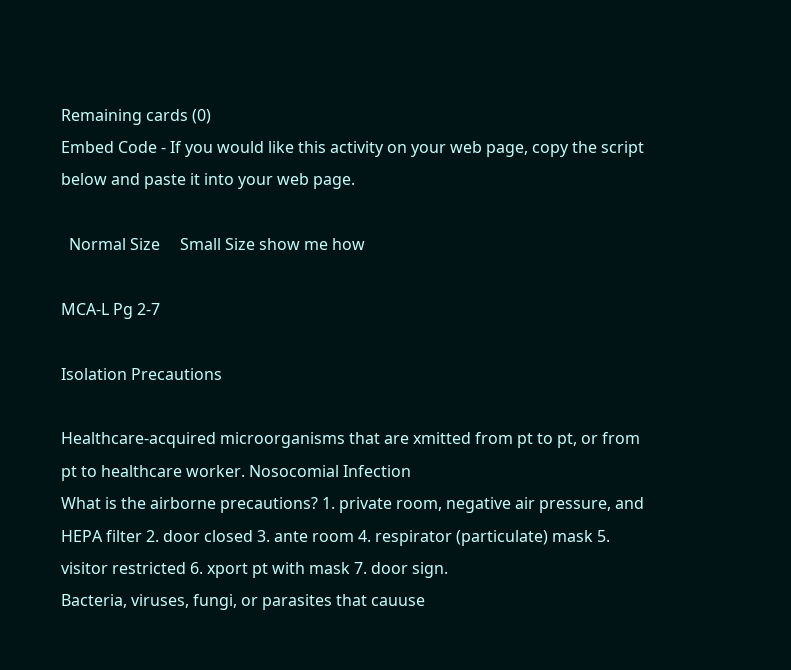Remaining cards (0)
Embed Code - If you would like this activity on your web page, copy the script below and paste it into your web page.

  Normal Size     Small Size show me how

MCA-L Pg 2-7

Isolation Precautions

Healthcare-acquired microorganisms that are xmitted from pt to pt, or from pt to healthcare worker. Nosocomial Infection
What is the airborne precautions? 1. private room, negative air pressure, and HEPA filter 2. door closed 3. ante room 4. respirator (particulate) mask 5. visitor restricted 6. xport pt with mask 7. door sign.
Bacteria, viruses, fungi, or parasites that cauuse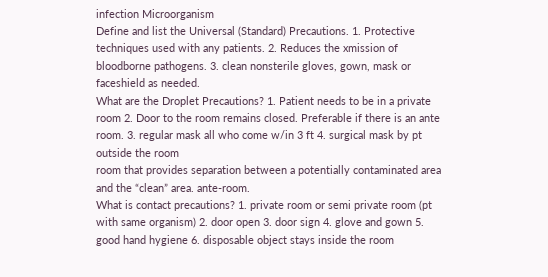infection Microorganism
Define and list the Universal (Standard) Precautions. 1. Protective techniques used with any patients. 2. Reduces the xmission of bloodborne pathogens. 3. clean nonsterile gloves, gown, mask or faceshield as needed.
What are the Droplet Precautions? 1. Patient needs to be in a private room 2. Door to the room remains closed. Preferable if there is an ante room. 3. regular mask all who come w/in 3 ft 4. surgical mask by pt outside the room
room that provides separation between a potentially contaminated area and the “clean” area. ante-room.
What is contact precautions? 1. private room or semi private room (pt with same organism) 2. door open 3. door sign 4. glove and gown 5. good hand hygiene 6. disposable object stays inside the room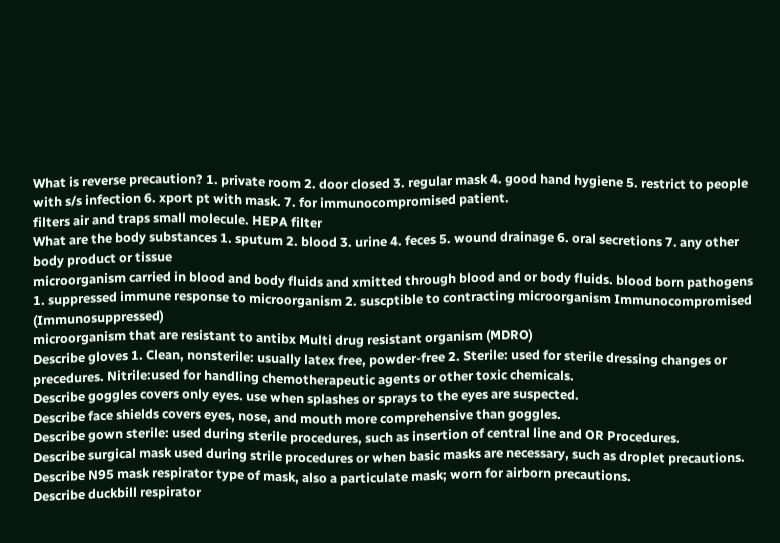What is reverse precaution? 1. private room 2. door closed 3. regular mask 4. good hand hygiene 5. restrict to people with s/s infection 6. xport pt with mask. 7. for immunocompromised patient.
filters air and traps small molecule. HEPA filter
What are the body substances 1. sputum 2. blood 3. urine 4. feces 5. wound drainage 6. oral secretions 7. any other body product or tissue
microorganism carried in blood and body fluids and xmitted through blood and or body fluids. blood born pathogens
1. suppressed immune response to microorganism 2. suscptible to contracting microorganism Immunocompromised (Immunosuppressed)
microorganism that are resistant to antibx Multi drug resistant organism (MDRO)
Describe gloves 1. Clean, nonsterile: usually latex free, powder-free 2. Sterile: used for sterile dressing changes or precedures. Nitrile:used for handling chemotherapeutic agents or other toxic chemicals.
Describe goggles covers only eyes. use when splashes or sprays to the eyes are suspected.
Describe face shields covers eyes, nose, and mouth more comprehensive than goggles.
Describe gown sterile: used during sterile procedures, such as insertion of central line and OR Procedures.
Describe surgical mask used during strile procedures or when basic masks are necessary, such as droplet precautions.
Describe N95 mask respirator type of mask, also a particulate mask; worn for airborn precautions.
Describe duckbill respirator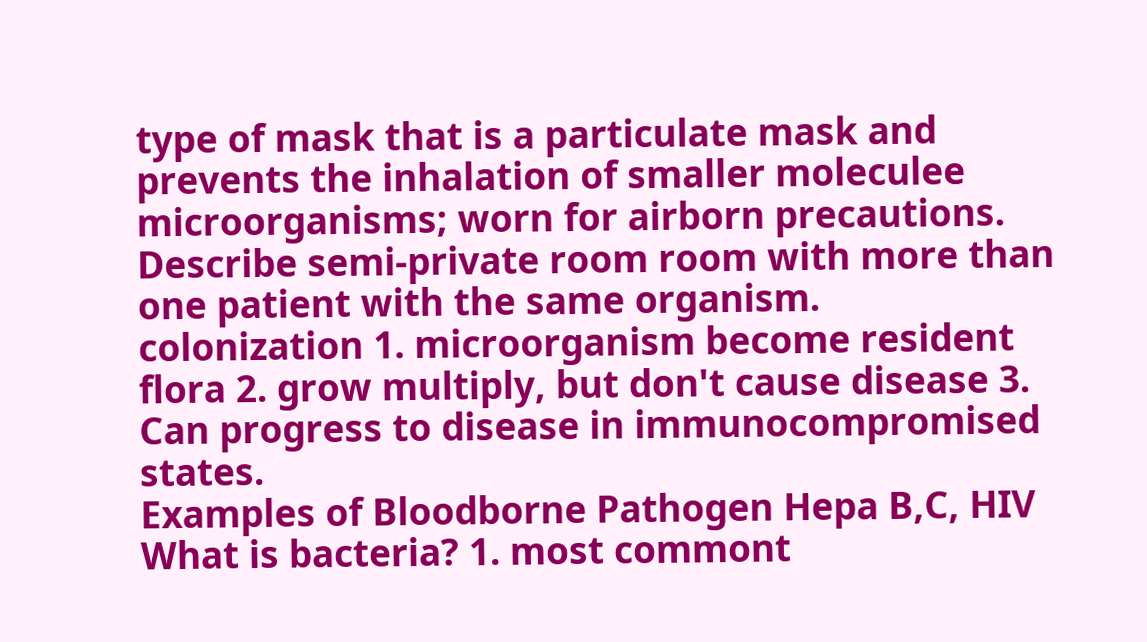type of mask that is a particulate mask and prevents the inhalation of smaller moleculee microorganisms; worn for airborn precautions.
Describe semi-private room room with more than one patient with the same organism.
colonization 1. microorganism become resident flora 2. grow multiply, but don't cause disease 3. Can progress to disease in immunocompromised states.
Examples of Bloodborne Pathogen Hepa B,C, HIV
What is bacteria? 1. most commont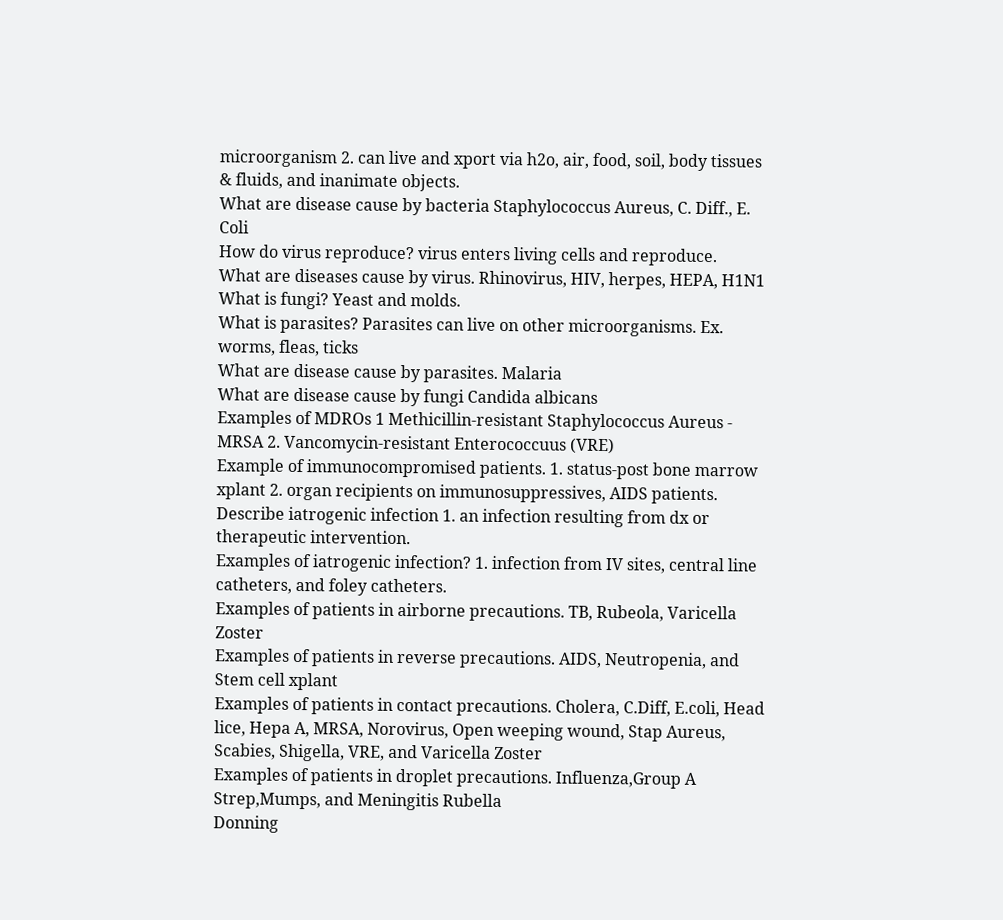microorganism 2. can live and xport via h2o, air, food, soil, body tissues & fluids, and inanimate objects.
What are disease cause by bacteria Staphylococcus Aureus, C. Diff., E. Coli
How do virus reproduce? virus enters living cells and reproduce.
What are diseases cause by virus. Rhinovirus, HIV, herpes, HEPA, H1N1
What is fungi? Yeast and molds.
What is parasites? Parasites can live on other microorganisms. Ex. worms, fleas, ticks
What are disease cause by parasites. Malaria
What are disease cause by fungi Candida albicans
Examples of MDROs 1 Methicillin-resistant Staphylococcus Aureus - MRSA 2. Vancomycin-resistant Enterococcuus (VRE)
Example of immunocompromised patients. 1. status-post bone marrow xplant 2. organ recipients on immunosuppressives, AIDS patients.
Describe iatrogenic infection 1. an infection resulting from dx or therapeutic intervention.
Examples of iatrogenic infection? 1. infection from IV sites, central line catheters, and foley catheters.
Examples of patients in airborne precautions. TB, Rubeola, Varicella Zoster
Examples of patients in reverse precautions. AIDS, Neutropenia, and Stem cell xplant
Examples of patients in contact precautions. Cholera, C.Diff, E.coli, Head lice, Hepa A, MRSA, Norovirus, Open weeping wound, Stap Aureus, Scabies, Shigella, VRE, and Varicella Zoster
Examples of patients in droplet precautions. Influenza,Group A Strep,Mumps, and Meningitis Rubella
Donning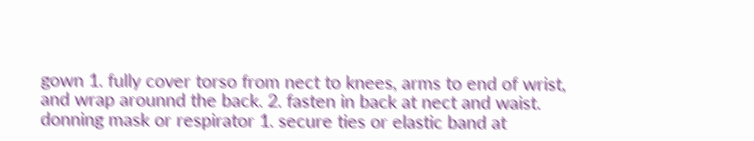gown 1. fully cover torso from nect to knees, arms to end of wrist, and wrap arounnd the back. 2. fasten in back at nect and waist.
donning mask or respirator 1. secure ties or elastic band at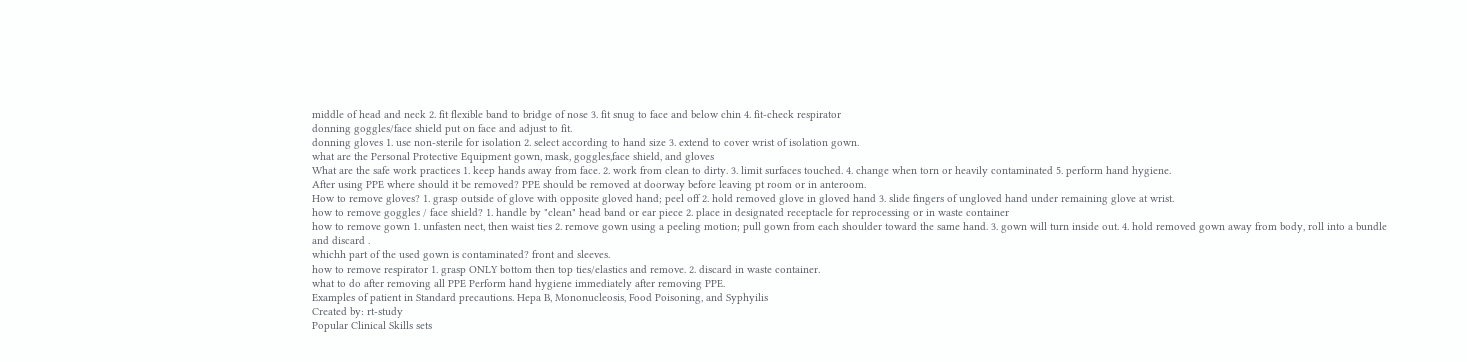middle of head and neck 2. fit flexible band to bridge of nose 3. fit snug to face and below chin 4. fit-check respirator
donning goggles/face shield put on face and adjust to fit.
donning gloves 1. use non-sterile for isolation 2. select according to hand size 3. extend to cover wrist of isolation gown.
what are the Personal Protective Equipment gown, mask, goggles,face shield, and gloves
What are the safe work practices 1. keep hands away from face. 2. work from clean to dirty. 3. limit surfaces touched. 4. change when torn or heavily contaminated 5. perform hand hygiene.
After using PPE where should it be removed? PPE should be removed at doorway before leaving pt room or in anteroom.
How to remove gloves? 1. grasp outside of glove with opposite gloved hand; peel off 2. hold removed glove in gloved hand 3. slide fingers of ungloved hand under remaining glove at wrist.
how to remove goggles / face shield? 1. handle by "clean" head band or ear piece 2. place in designated receptacle for reprocessing or in waste container
how to remove gown 1. unfasten nect, then waist ties 2. remove gown using a peeling motion; pull gown from each shoulder toward the same hand. 3. gown will turn inside out. 4. hold removed gown away from body, roll into a bundle and discard .
whichh part of the used gown is contaminated? front and sleeves.
how to remove respirator 1. grasp ONLY bottom then top ties/elastics and remove. 2. discard in waste container.
what to do after removing all PPE Perform hand hygiene immediately after removing PPE.
Examples of patient in Standard precautions. Hepa B, Mononucleosis, Food Poisoning, and Syphyilis
Created by: rt-study
Popular Clinical Skills sets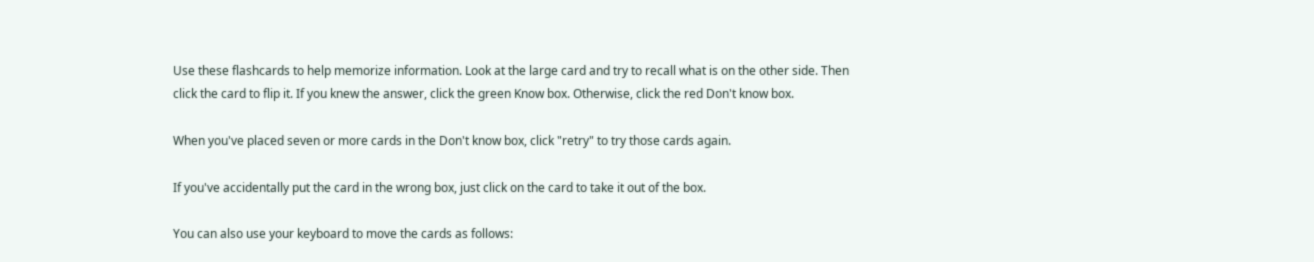Use these flashcards to help memorize information. Look at the large card and try to recall what is on the other side. Then click the card to flip it. If you knew the answer, click the green Know box. Otherwise, click the red Don't know box.

When you've placed seven or more cards in the Don't know box, click "retry" to try those cards again.

If you've accidentally put the card in the wrong box, just click on the card to take it out of the box.

You can also use your keyboard to move the cards as follows: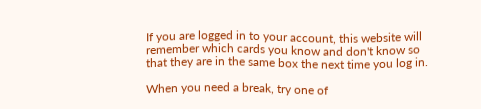If you are logged in to your account, this website will remember which cards you know and don't know so that they are in the same box the next time you log in.

When you need a break, try one of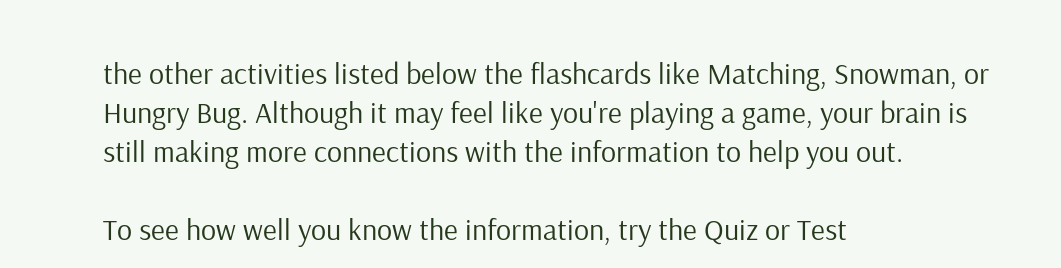the other activities listed below the flashcards like Matching, Snowman, or Hungry Bug. Although it may feel like you're playing a game, your brain is still making more connections with the information to help you out.

To see how well you know the information, try the Quiz or Test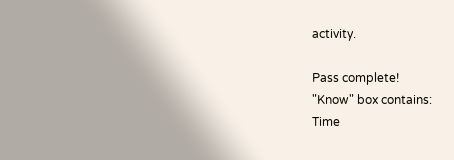activity.

Pass complete!
"Know" box contains:
Time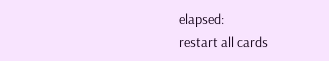elapsed:
restart all cards